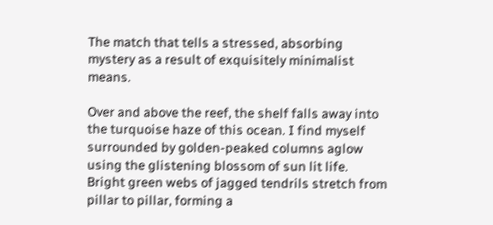The match that tells a stressed, absorbing mystery as a result of exquisitely minimalist means.

Over and above the reef, the shelf falls away into the turquoise haze of this ocean. I find myself surrounded by golden-peaked columns aglow using the glistening blossom of sun lit life. Bright green webs of jagged tendrils stretch from pillar to pillar, forming a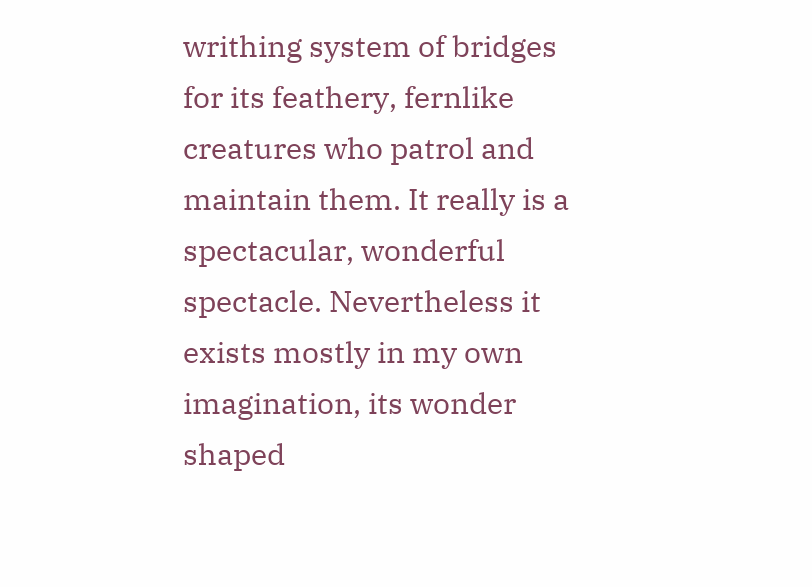writhing system of bridges for its feathery, fernlike creatures who patrol and maintain them. It really is a spectacular, wonderful spectacle. Nevertheless it exists mostly in my own imagination, its wonder shaped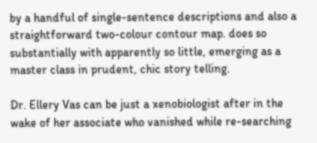by a handful of single-sentence descriptions and also a straightforward two-colour contour map. does so substantially with apparently so little, emerging as a master class in prudent, chic story telling.

Dr. Ellery Vas can be just a xenobiologist after in the wake of her associate who vanished while re-searching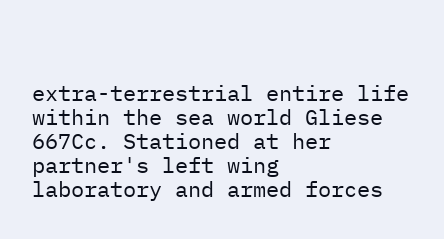extra-terrestrial entire life within the sea world Gliese 667Cc. Stationed at her partner's left wing laboratory and armed forces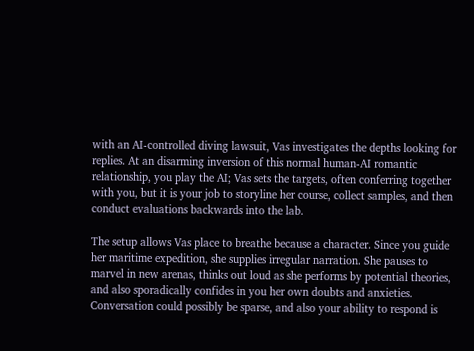with an AI-controlled diving lawsuit, Vas investigates the depths looking for replies. At an disarming inversion of this normal human-AI romantic relationship, you play the AI; Vas sets the targets, often conferring together with you, but it is your job to storyline her course, collect samples, and then conduct evaluations backwards into the lab.

The setup allows Vas place to breathe because a character. Since you guide her maritime expedition, she supplies irregular narration. She pauses to marvel in new arenas, thinks out loud as she performs by potential theories, and also sporadically confides in you her own doubts and anxieties. Conversation could possibly be sparse, and also your ability to respond is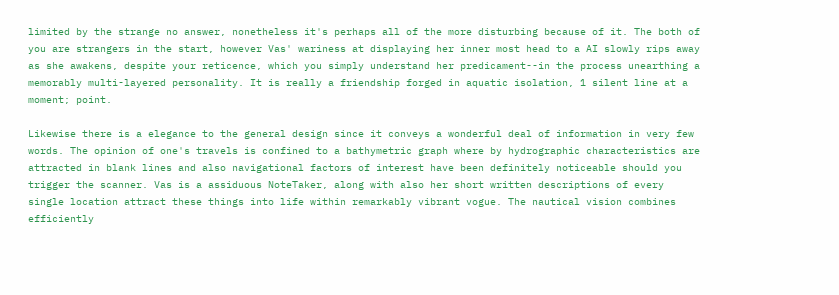limited by the strange no answer, nonetheless it's perhaps all of the more disturbing because of it. The both of you are strangers in the start, however Vas' wariness at displaying her inner most head to a AI slowly rips away as she awakens, despite your reticence, which you simply understand her predicament--in the process unearthing a memorably multi-layered personality. It is really a friendship forged in aquatic isolation, 1 silent line at a moment; point.

Likewise there is a elegance to the general design since it conveys a wonderful deal of information in very few words. The opinion of one's travels is confined to a bathymetric graph where by hydrographic characteristics are attracted in blank lines and also navigational factors of interest have been definitely noticeable should you trigger the scanner. Vas is a assiduous NoteTaker, along with also her short written descriptions of every single location attract these things into life within remarkably vibrant vogue. The nautical vision combines efficiently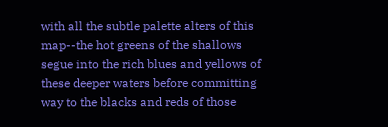with all the subtle palette alters of this map--the hot greens of the shallows segue into the rich blues and yellows of these deeper waters before committing way to the blacks and reds of those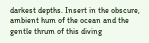darkest depths. Insert in the obscure, ambient hum of the ocean and the gentle thrum of this diving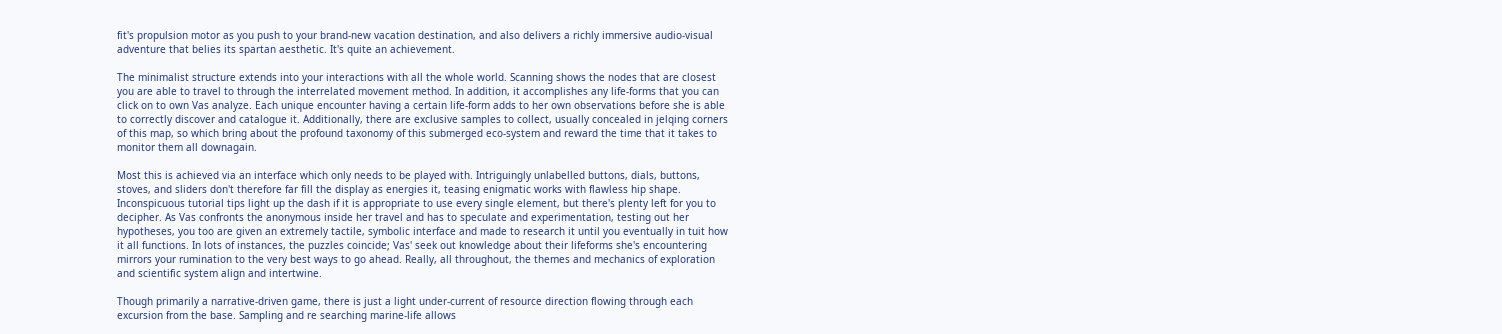fit's propulsion motor as you push to your brand-new vacation destination, and also delivers a richly immersive audio-visual adventure that belies its spartan aesthetic. It's quite an achievement.

The minimalist structure extends into your interactions with all the whole world. Scanning shows the nodes that are closest you are able to travel to through the interrelated movement method. In addition, it accomplishes any life-forms that you can click on to own Vas analyze. Each unique encounter having a certain life-form adds to her own observations before she is able to correctly discover and catalogue it. Additionally, there are exclusive samples to collect, usually concealed in jelqing corners of this map, so which bring about the profound taxonomy of this submerged eco-system and reward the time that it takes to monitor them all downagain.

Most this is achieved via an interface which only needs to be played with. Intriguingly unlabelled buttons, dials, buttons, stoves, and sliders don't therefore far fill the display as energies it, teasing enigmatic works with flawless hip shape. Inconspicuous tutorial tips light up the dash if it is appropriate to use every single element, but there's plenty left for you to decipher. As Vas confronts the anonymous inside her travel and has to speculate and experimentation, testing out her hypotheses, you too are given an extremely tactile, symbolic interface and made to research it until you eventually in tuit how it all functions. In lots of instances, the puzzles coincide; Vas' seek out knowledge about their lifeforms she's encountering mirrors your rumination to the very best ways to go ahead. Really, all throughout, the themes and mechanics of exploration and scientific system align and intertwine.

Though primarily a narrative-driven game, there is just a light under-current of resource direction flowing through each excursion from the base. Sampling and re searching marine-life allows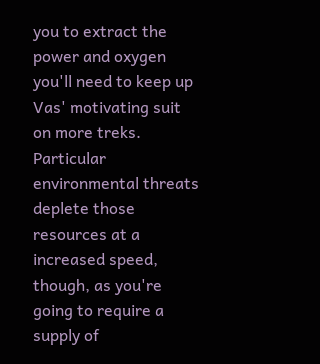you to extract the power and oxygen you'll need to keep up Vas' motivating suit on more treks. Particular environmental threats deplete those resources at a increased speed, though, as you're going to require a supply of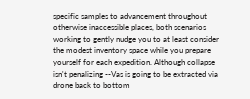specific samples to advancement throughout otherwise inaccessible places, both scenarios working to gently nudge you to at least consider the modest inventory space while you prepare yourself for each expedition. Although collapse isn't penalizing --Vas is going to be extracted via drone back to bottom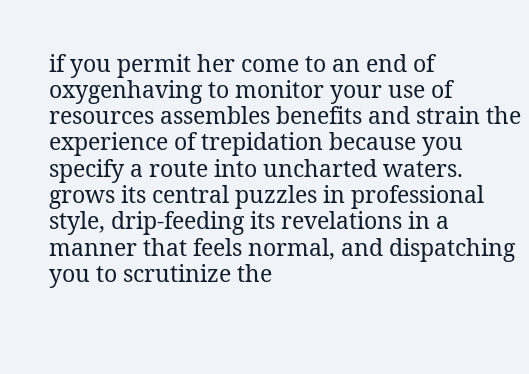if you permit her come to an end of oxygenhaving to monitor your use of resources assembles benefits and strain the experience of trepidation because you specify a route into uncharted waters. grows its central puzzles in professional style, drip-feeding its revelations in a manner that feels normal, and dispatching you to scrutinize the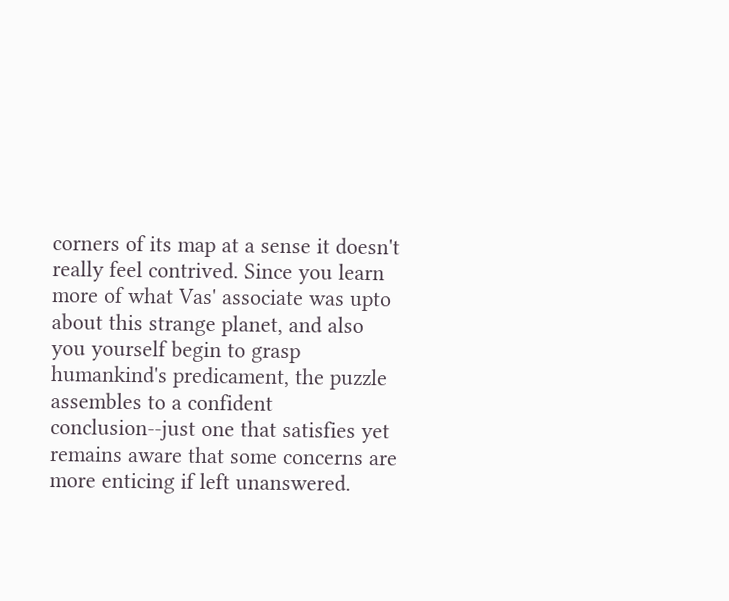corners of its map at a sense it doesn't really feel contrived. Since you learn more of what Vas' associate was upto about this strange planet, and also you yourself begin to grasp humankind's predicament, the puzzle assembles to a confident conclusion--just one that satisfies yet remains aware that some concerns are more enticing if left unanswered.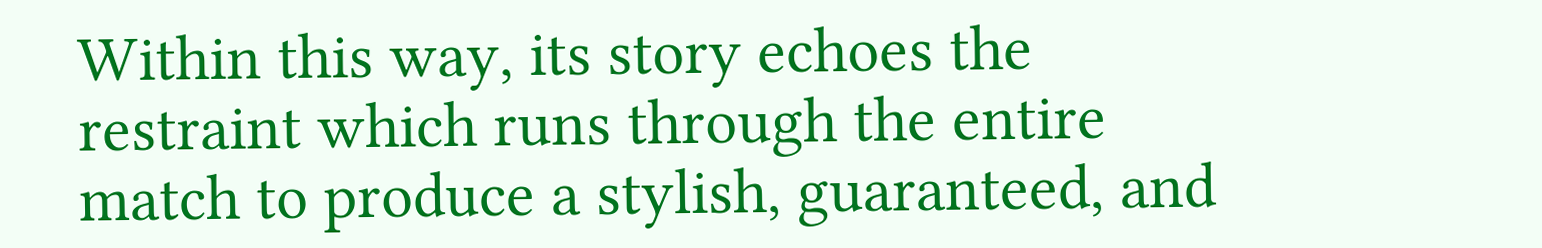Within this way, its story echoes the restraint which runs through the entire match to produce a stylish, guaranteed, and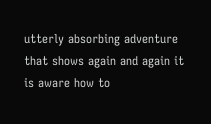utterly absorbing adventure that shows again and again it is aware how to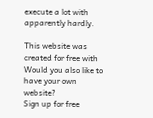execute a lot with apparently hardly.

This website was created for free with Would you also like to have your own website?
Sign up for free